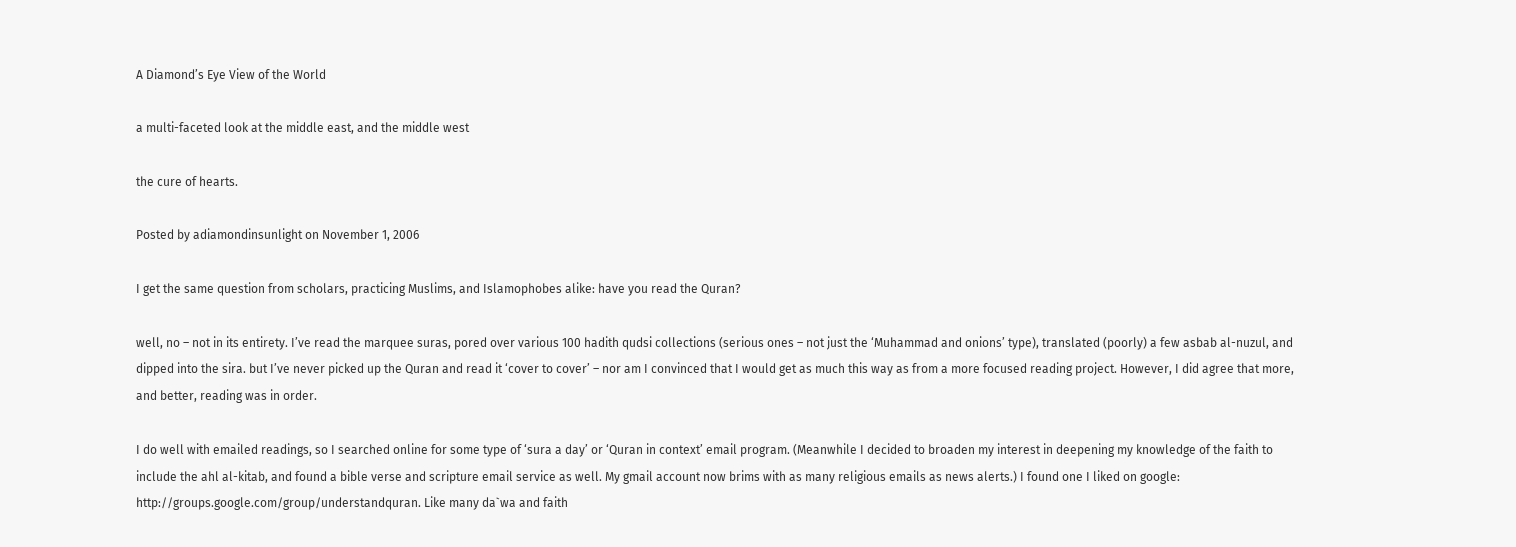A Diamond’s Eye View of the World

a multi-faceted look at the middle east, and the middle west

the cure of hearts.

Posted by adiamondinsunlight on November 1, 2006

I get the same question from scholars, practicing Muslims, and Islamophobes alike: have you read the Quran?

well, no – not in its entirety. I’ve read the marquee suras, pored over various 100 hadith qudsi collections (serious ones – not just the ‘Muhammad and onions’ type), translated (poorly) a few asbab al-nuzul, and dipped into the sira. but I’ve never picked up the Quran and read it ‘cover to cover’ – nor am I convinced that I would get as much this way as from a more focused reading project. However, I did agree that more, and better, reading was in order.

I do well with emailed readings, so I searched online for some type of ‘sura a day’ or ‘Quran in context’ email program. (Meanwhile I decided to broaden my interest in deepening my knowledge of the faith to include the ahl al-kitab, and found a bible verse and scripture email service as well. My gmail account now brims with as many religious emails as news alerts.) I found one I liked on google: http://groups.google.com/group/understandquran. Like many da`wa and faith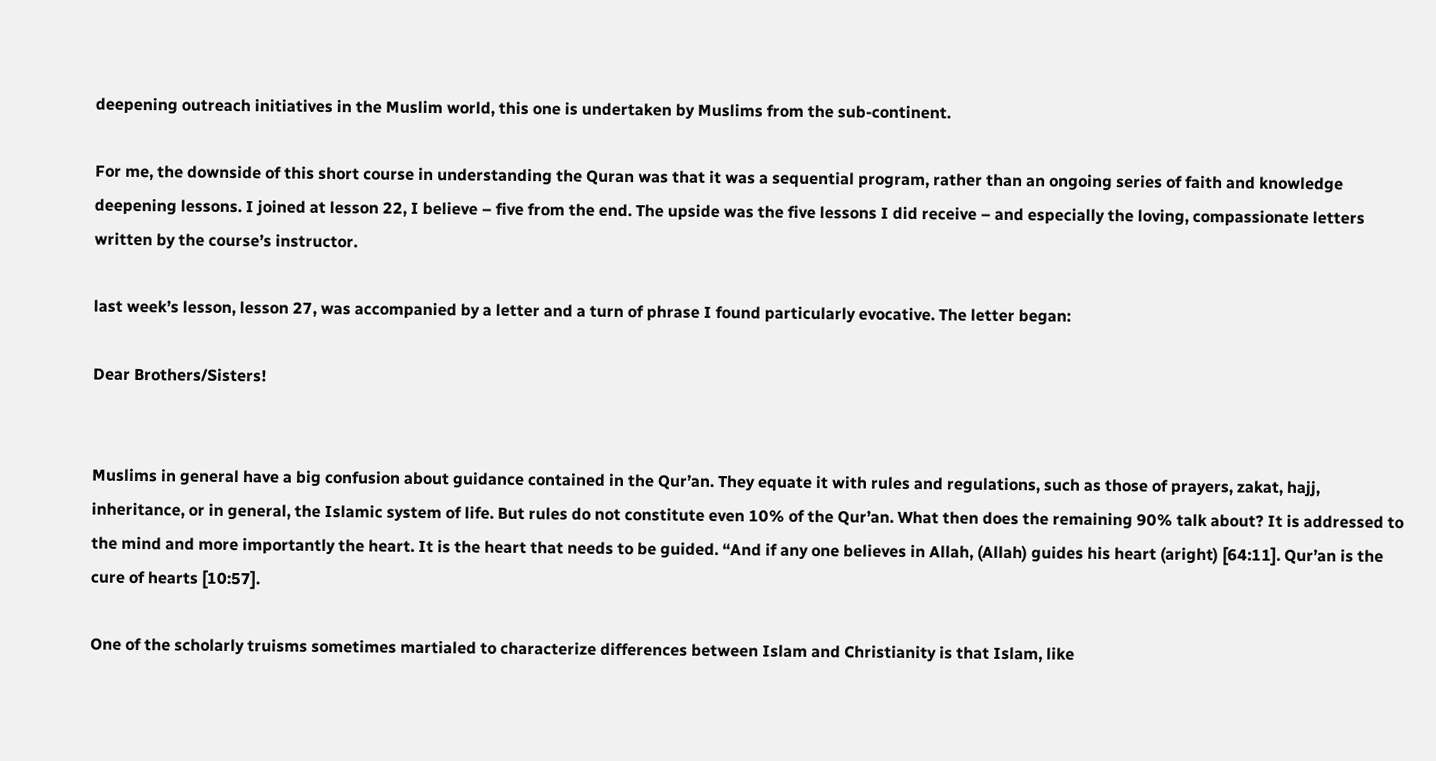deepening outreach initiatives in the Muslim world, this one is undertaken by Muslims from the sub-continent.

For me, the downside of this short course in understanding the Quran was that it was a sequential program, rather than an ongoing series of faith and knowledge deepening lessons. I joined at lesson 22, I believe – five from the end. The upside was the five lessons I did receive – and especially the loving, compassionate letters written by the course’s instructor.

last week’s lesson, lesson 27, was accompanied by a letter and a turn of phrase I found particularly evocative. The letter began:

Dear Brothers/Sisters!


Muslims in general have a big confusion about guidance contained in the Qur’an. They equate it with rules and regulations, such as those of prayers, zakat, hajj, inheritance, or in general, the Islamic system of life. But rules do not constitute even 10% of the Qur’an. What then does the remaining 90% talk about? It is addressed to the mind and more importantly the heart. It is the heart that needs to be guided. “And if any one believes in Allah, (Allah) guides his heart (aright) [64:11]. Qur’an is the cure of hearts [10:57].

One of the scholarly truisms sometimes martialed to characterize differences between Islam and Christianity is that Islam, like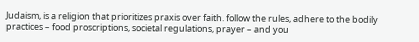Judaism, is a religion that prioritizes praxis over faith. follow the rules, adhere to the bodily practices – food proscriptions, societal regulations, prayer – and you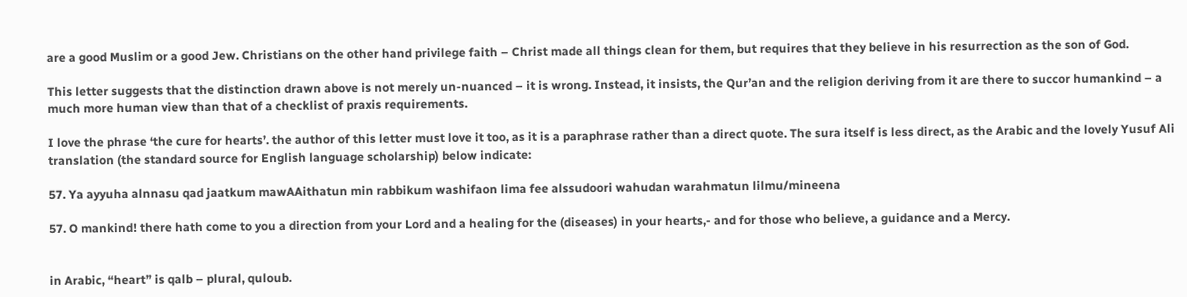are a good Muslim or a good Jew. Christians on the other hand privilege faith – Christ made all things clean for them, but requires that they believe in his resurrection as the son of God.

This letter suggests that the distinction drawn above is not merely un-nuanced – it is wrong. Instead, it insists, the Qur’an and the religion deriving from it are there to succor humankind – a much more human view than that of a checklist of praxis requirements.

I love the phrase ‘the cure for hearts’. the author of this letter must love it too, as it is a paraphrase rather than a direct quote. The sura itself is less direct, as the Arabic and the lovely Yusuf Ali translation (the standard source for English language scholarship) below indicate:

57. Ya ayyuha alnnasu qad jaatkum mawAAithatun min rabbikum washifaon lima fee alssudoori wahudan warahmatun lilmu/mineena

57. O mankind! there hath come to you a direction from your Lord and a healing for the (diseases) in your hearts,- and for those who believe, a guidance and a Mercy.


in Arabic, “heart” is qalb – plural, quloub.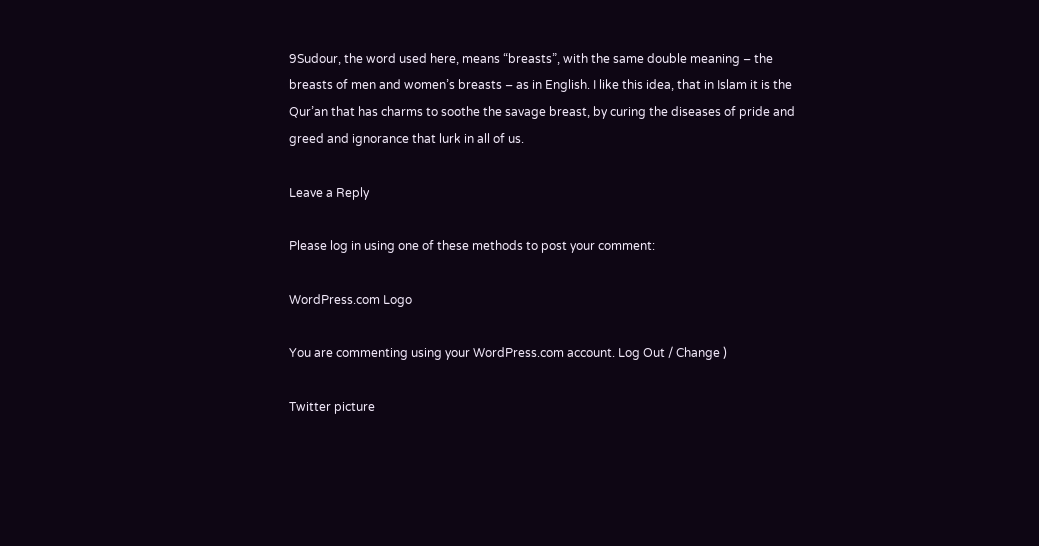9Sudour, the word used here, means “breasts”, with the same double meaning – the breasts of men and women’s breasts – as in English. I like this idea, that in Islam it is the Qur’an that has charms to soothe the savage breast, by curing the diseases of pride and greed and ignorance that lurk in all of us.

Leave a Reply

Please log in using one of these methods to post your comment:

WordPress.com Logo

You are commenting using your WordPress.com account. Log Out / Change )

Twitter picture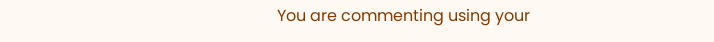You are commenting using your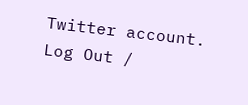Twitter account. Log Out /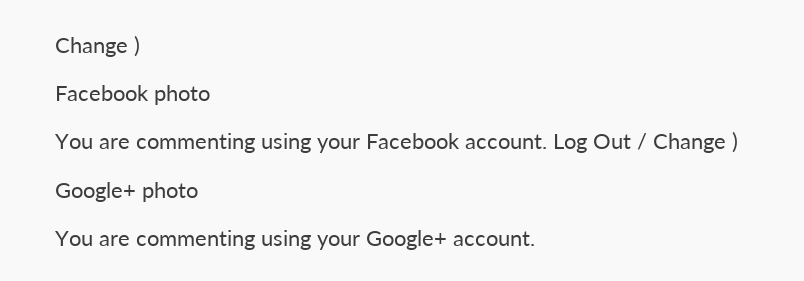Change )

Facebook photo

You are commenting using your Facebook account. Log Out / Change )

Google+ photo

You are commenting using your Google+ account.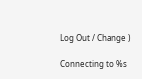Log Out / Change )

Connecting to %s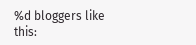%d bloggers like this: